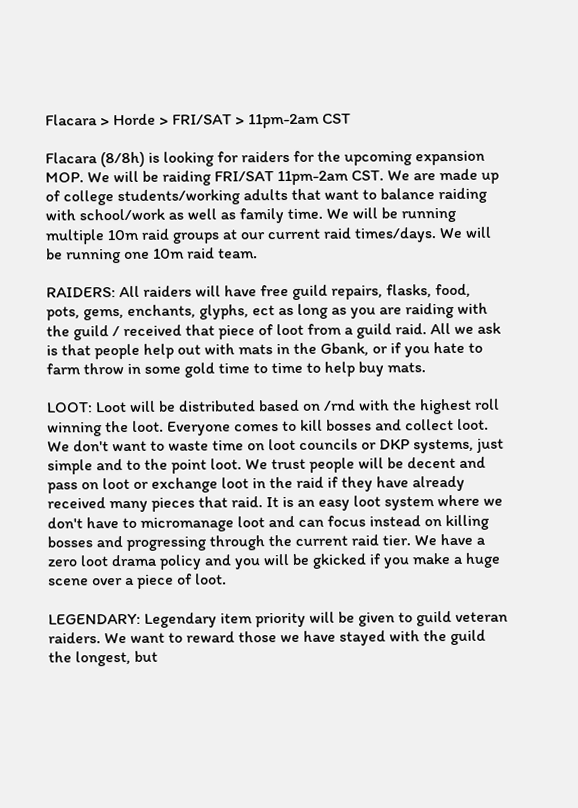Flacara > Horde > FRI/SAT > 11pm-2am CST

Flacara (8/8h) is looking for raiders for the upcoming expansion MOP. We will be raiding FRI/SAT 11pm-2am CST. We are made up of college students/working adults that want to balance raiding with school/work as well as family time. We will be running multiple 10m raid groups at our current raid times/days. We will be running one 10m raid team.

RAIDERS: All raiders will have free guild repairs, flasks, food, pots, gems, enchants, glyphs, ect as long as you are raiding with the guild / received that piece of loot from a guild raid. All we ask is that people help out with mats in the Gbank, or if you hate to farm throw in some gold time to time to help buy mats.

LOOT: Loot will be distributed based on /rnd with the highest roll winning the loot. Everyone comes to kill bosses and collect loot. We don't want to waste time on loot councils or DKP systems, just simple and to the point loot. We trust people will be decent and pass on loot or exchange loot in the raid if they have already received many pieces that raid. It is an easy loot system where we don't have to micromanage loot and can focus instead on killing bosses and progressing through the current raid tier. We have a zero loot drama policy and you will be gkicked if you make a huge scene over a piece of loot.

LEGENDARY: Legendary item priority will be given to guild veteran raiders. We want to reward those we have stayed with the guild the longest, but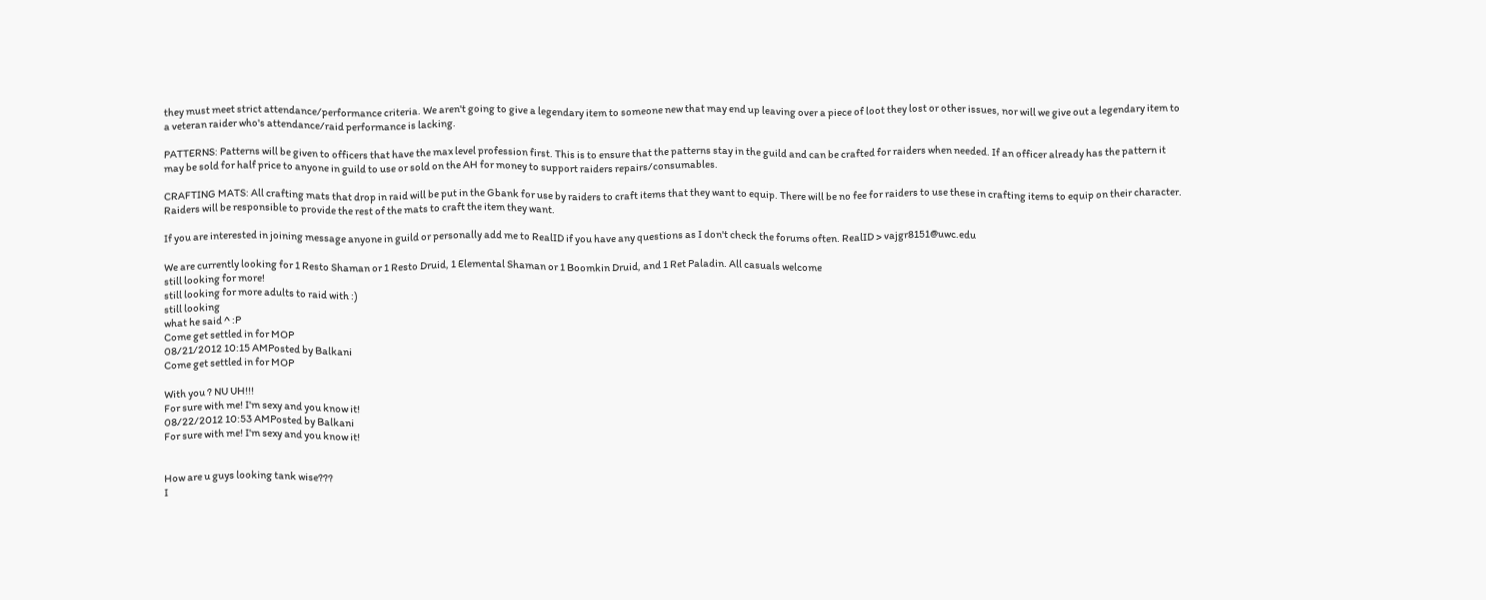they must meet strict attendance/performance criteria. We aren't going to give a legendary item to someone new that may end up leaving over a piece of loot they lost or other issues, nor will we give out a legendary item to a veteran raider who's attendance/raid performance is lacking.

PATTERNS: Patterns will be given to officers that have the max level profession first. This is to ensure that the patterns stay in the guild and can be crafted for raiders when needed. If an officer already has the pattern it may be sold for half price to anyone in guild to use or sold on the AH for money to support raiders repairs/consumables.

CRAFTING MATS: All crafting mats that drop in raid will be put in the Gbank for use by raiders to craft items that they want to equip. There will be no fee for raiders to use these in crafting items to equip on their character. Raiders will be responsible to provide the rest of the mats to craft the item they want.

If you are interested in joining message anyone in guild or personally add me to RealID if you have any questions as I don't check the forums often. RealID > vajgr8151@uwc.edu

We are currently looking for 1 Resto Shaman or 1 Resto Druid, 1 Elemental Shaman or 1 Boomkin Druid, and 1 Ret Paladin. All casuals welcome
still looking for more!
still looking for more adults to raid with :)
still looking
what he said ^ :P
Come get settled in for MOP
08/21/2012 10:15 AMPosted by Balkani
Come get settled in for MOP

With you ? NU UH!!!
For sure with me! I'm sexy and you know it!
08/22/2012 10:53 AMPosted by Balkani
For sure with me! I'm sexy and you know it!


How are u guys looking tank wise???
I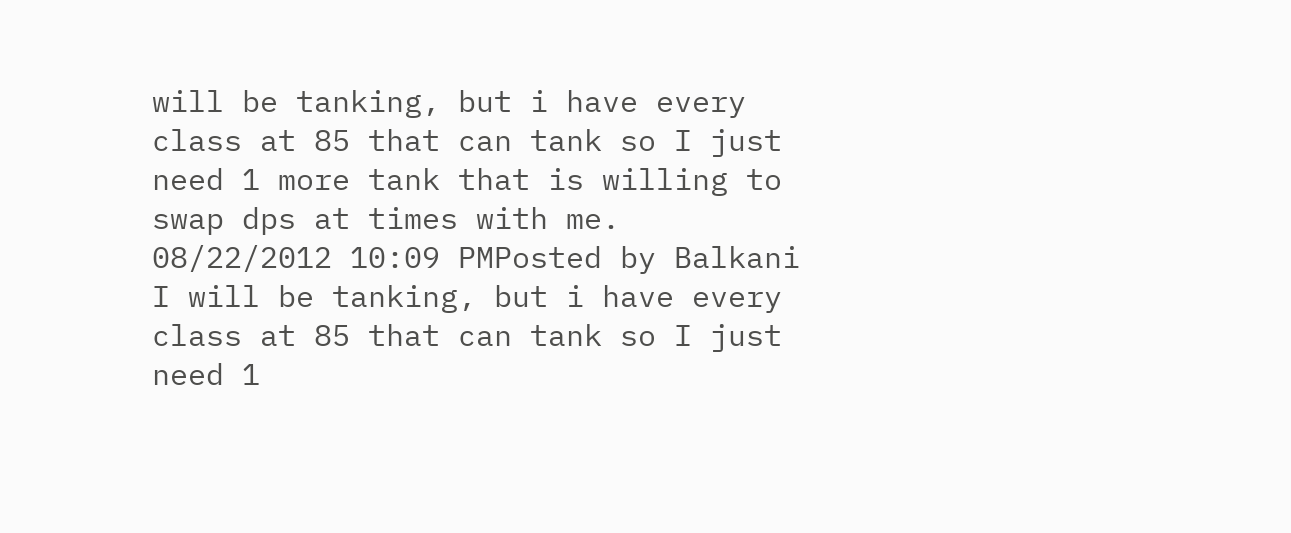will be tanking, but i have every class at 85 that can tank so I just need 1 more tank that is willing to swap dps at times with me.
08/22/2012 10:09 PMPosted by Balkani
I will be tanking, but i have every class at 85 that can tank so I just need 1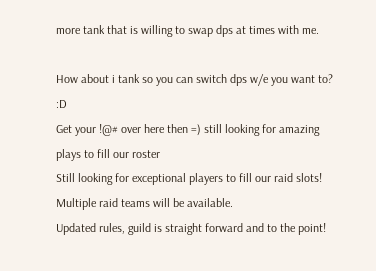more tank that is willing to swap dps at times with me.

How about i tank so you can switch dps w/e you want to? :D
Get your !@# over here then =) still looking for amazing plays to fill our roster
Still looking for exceptional players to fill our raid slots! Multiple raid teams will be available.
Updated rules, guild is straight forward and to the point!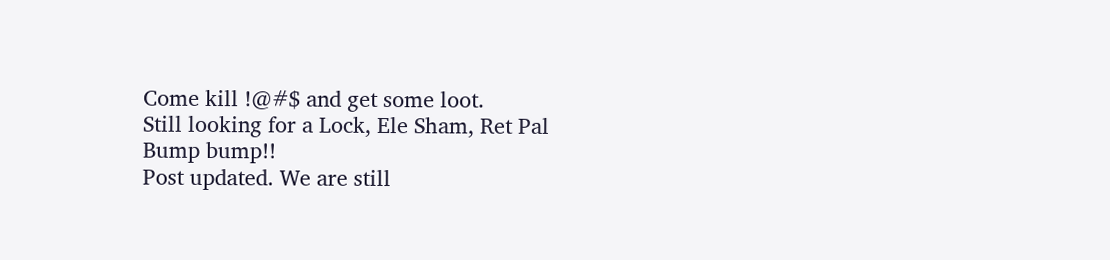Come kill !@#$ and get some loot.
Still looking for a Lock, Ele Sham, Ret Pal
Bump bump!!
Post updated. We are still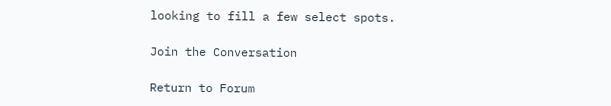looking to fill a few select spots.

Join the Conversation

Return to Forum